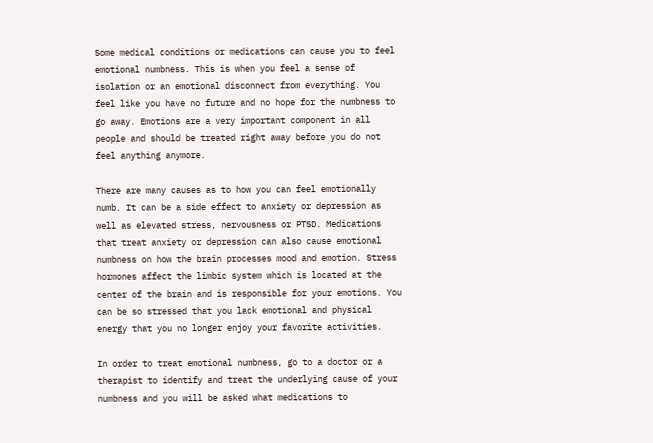Some medical conditions or medications can cause you to feel emotional numbness. This is when you feel a sense of isolation or an emotional disconnect from everything. You feel like you have no future and no hope for the numbness to go away. Emotions are a very important component in all people and should be treated right away before you do not feel anything anymore.

There are many causes as to how you can feel emotionally numb. It can be a side effect to anxiety or depression as well as elevated stress, nervousness or PTSD. Medications that treat anxiety or depression can also cause emotional numbness on how the brain processes mood and emotion. Stress hormones affect the limbic system which is located at the center of the brain and is responsible for your emotions. You can be so stressed that you lack emotional and physical energy that you no longer enjoy your favorite activities.

In order to treat emotional numbness, go to a doctor or a therapist to identify and treat the underlying cause of your numbness and you will be asked what medications to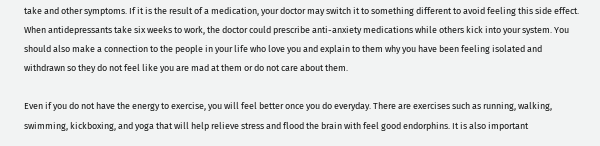take and other symptoms. If it is the result of a medication, your doctor may switch it to something different to avoid feeling this side effect. When antidepressants take six weeks to work, the doctor could prescribe anti-anxiety medications while others kick into your system. You should also make a connection to the people in your life who love you and explain to them why you have been feeling isolated and withdrawn so they do not feel like you are mad at them or do not care about them.

Even if you do not have the energy to exercise, you will feel better once you do everyday. There are exercises such as running, walking, swimming, kickboxing, and yoga that will help relieve stress and flood the brain with feel good endorphins. It is also important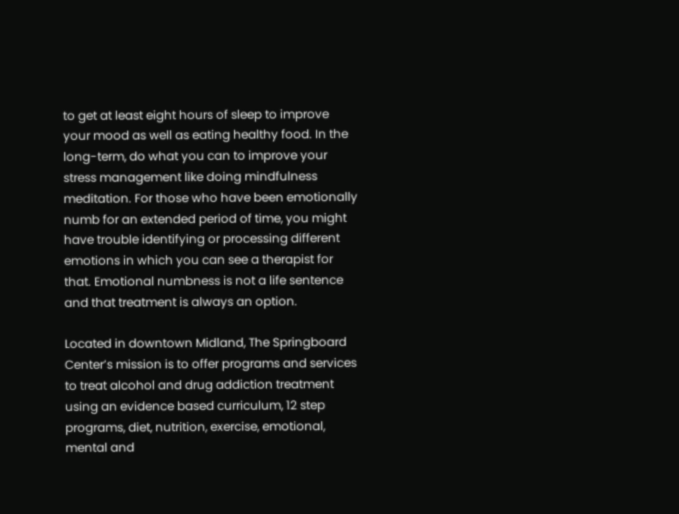to get at least eight hours of sleep to improve your mood as well as eating healthy food. In the long-term, do what you can to improve your stress management like doing mindfulness meditation. For those who have been emotionally numb for an extended period of time, you might have trouble identifying or processing different emotions in which you can see a therapist for that. Emotional numbness is not a life sentence and that treatment is always an option.

Located in downtown Midland, The Springboard Center’s mission is to offer programs and services to treat alcohol and drug addiction treatment using an evidence based curriculum, 12 step programs, diet, nutrition, exercise, emotional, mental and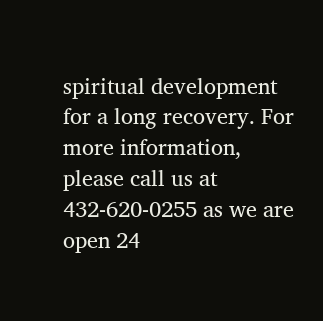spiritual development for a long recovery. For more information, please call us at 432-620-0255 as we are open 24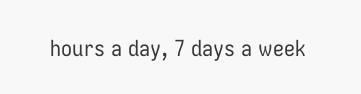hours a day, 7 days a week